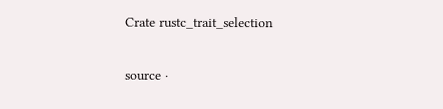Crate rustc_trait_selection

source ·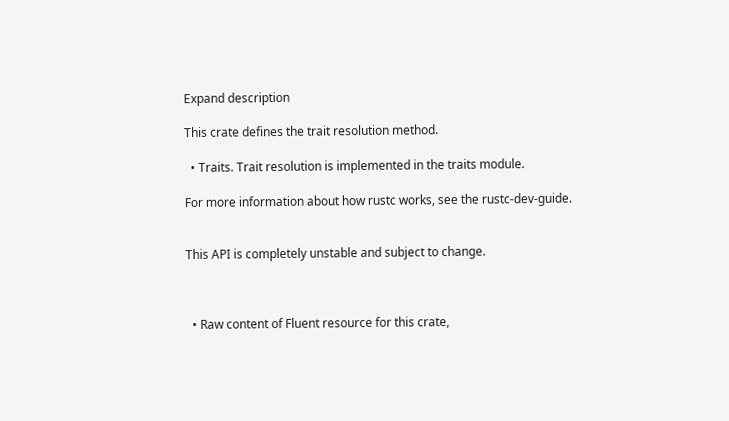Expand description

This crate defines the trait resolution method.

  • Traits. Trait resolution is implemented in the traits module.

For more information about how rustc works, see the rustc-dev-guide.


This API is completely unstable and subject to change.



  • Raw content of Fluent resource for this crate,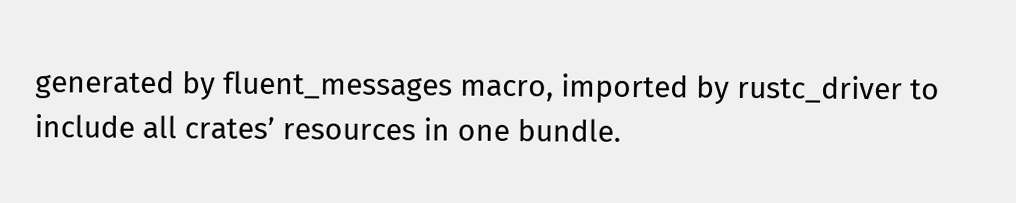generated by fluent_messages macro, imported by rustc_driver to include all crates’ resources in one bundle.